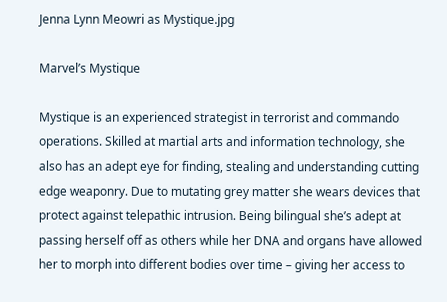Jenna Lynn Meowri as Mystique.jpg

Marvel’s Mystique

Mystique is an experienced strategist in terrorist and commando operations. Skilled at martial arts and information technology, she also has an adept eye for finding, stealing and understanding cutting edge weaponry. Due to mutating grey matter she wears devices that protect against telepathic intrusion. Being bilingual she’s adept at passing herself off as others while her DNA and organs have allowed her to morph into different bodies over time – giving her access to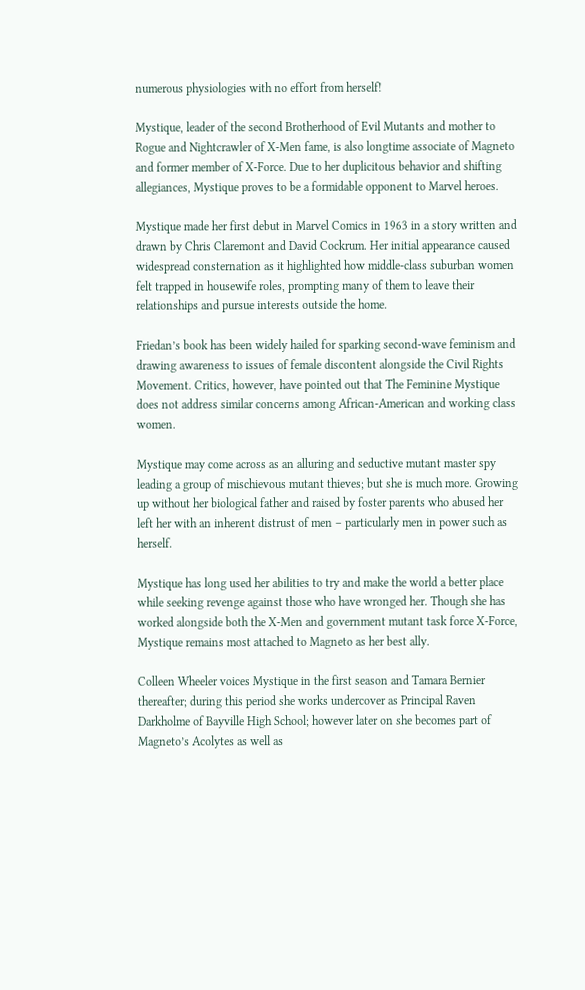numerous physiologies with no effort from herself!

Mystique, leader of the second Brotherhood of Evil Mutants and mother to Rogue and Nightcrawler of X-Men fame, is also longtime associate of Magneto and former member of X-Force. Due to her duplicitous behavior and shifting allegiances, Mystique proves to be a formidable opponent to Marvel heroes.

Mystique made her first debut in Marvel Comics in 1963 in a story written and drawn by Chris Claremont and David Cockrum. Her initial appearance caused widespread consternation as it highlighted how middle-class suburban women felt trapped in housewife roles, prompting many of them to leave their relationships and pursue interests outside the home.

Friedan’s book has been widely hailed for sparking second-wave feminism and drawing awareness to issues of female discontent alongside the Civil Rights Movement. Critics, however, have pointed out that The Feminine Mystique does not address similar concerns among African-American and working class women.

Mystique may come across as an alluring and seductive mutant master spy leading a group of mischievous mutant thieves; but she is much more. Growing up without her biological father and raised by foster parents who abused her left her with an inherent distrust of men – particularly men in power such as herself.

Mystique has long used her abilities to try and make the world a better place while seeking revenge against those who have wronged her. Though she has worked alongside both the X-Men and government mutant task force X-Force, Mystique remains most attached to Magneto as her best ally.

Colleen Wheeler voices Mystique in the first season and Tamara Bernier thereafter; during this period she works undercover as Principal Raven Darkholme of Bayville High School; however later on she becomes part of Magneto’s Acolytes as well as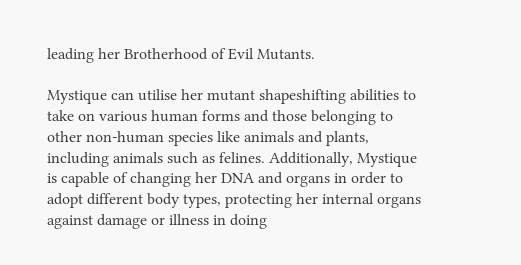leading her Brotherhood of Evil Mutants.

Mystique can utilise her mutant shapeshifting abilities to take on various human forms and those belonging to other non-human species like animals and plants, including animals such as felines. Additionally, Mystique is capable of changing her DNA and organs in order to adopt different body types, protecting her internal organs against damage or illness in doing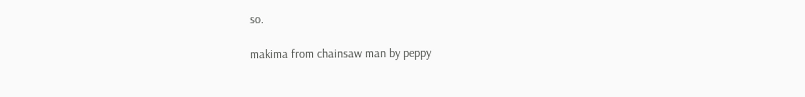so.

makima from chainsaw man by peppy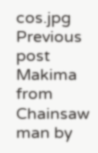cos.jpg Previous post Makima from Chainsaw man by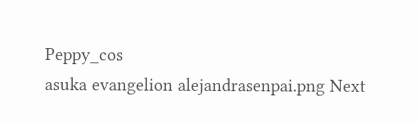Peppy_cos
asuka evangelion alejandrasenpai.png Next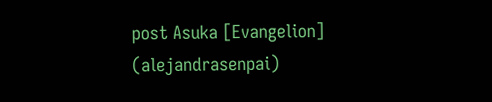post Asuka [Evangelion] (alejandrasenpai)